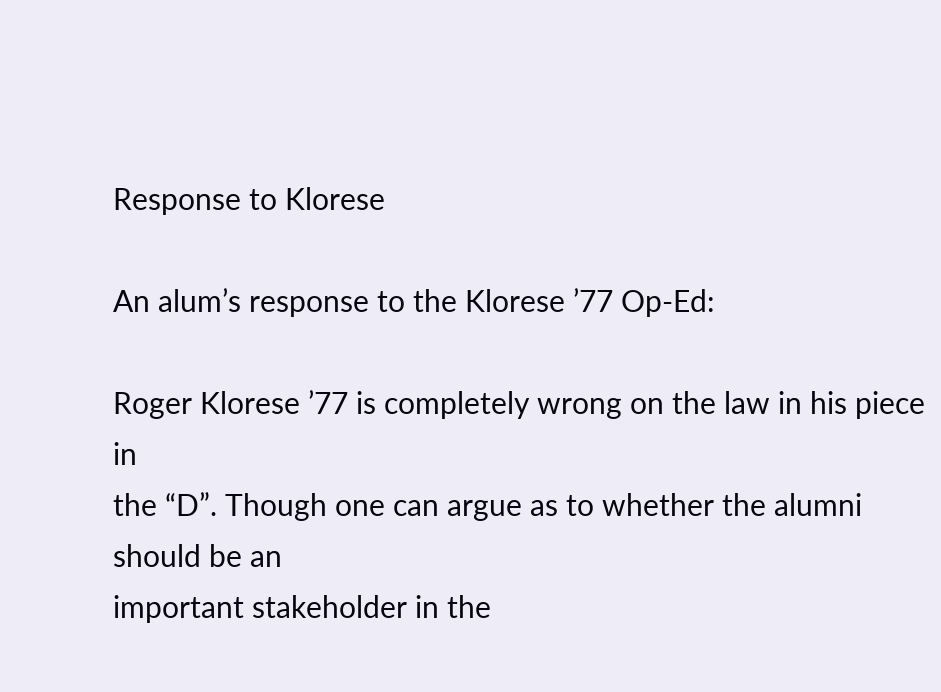Response to Klorese

An alum’s response to the Klorese ’77 Op-Ed:

Roger Klorese ’77 is completely wrong on the law in his piece in
the “D”. Though one can argue as to whether the alumni should be an
important stakeholder in the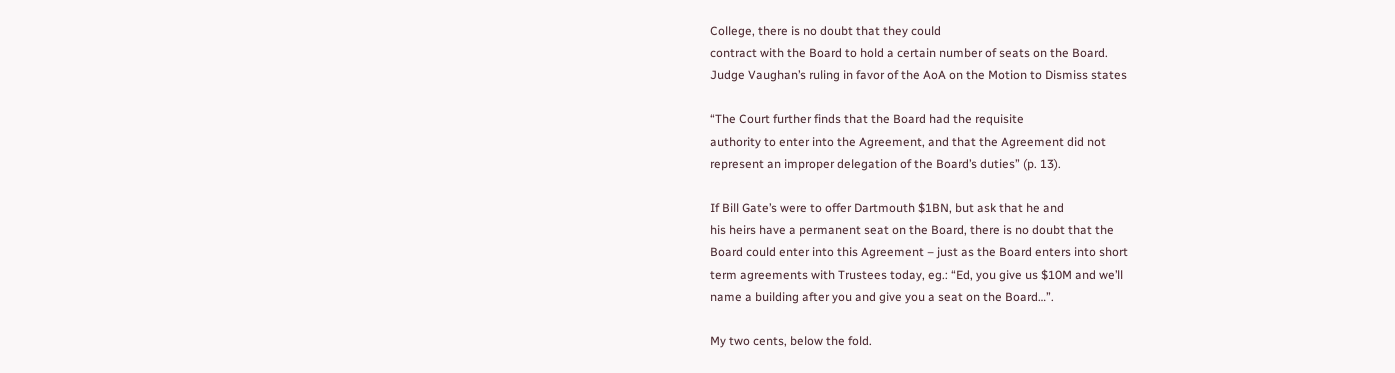College, there is no doubt that they could
contract with the Board to hold a certain number of seats on the Board.
Judge Vaughan’s ruling in favor of the AoA on the Motion to Dismiss states

“The Court further finds that the Board had the requisite
authority to enter into the Agreement, and that the Agreement did not
represent an improper delegation of the Board’s duties” (p. 13).

If Bill Gate’s were to offer Dartmouth $1BN, but ask that he and
his heirs have a permanent seat on the Board, there is no doubt that the
Board could enter into this Agreement – just as the Board enters into short
term agreements with Trustees today, eg.: “Ed, you give us $10M and we’ll
name a building after you and give you a seat on the Board…”.

My two cents, below the fold.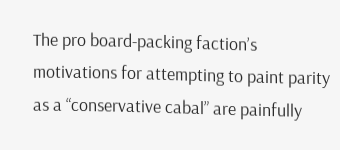The pro board-packing faction’s motivations for attempting to paint parity as a “conservative cabal” are painfully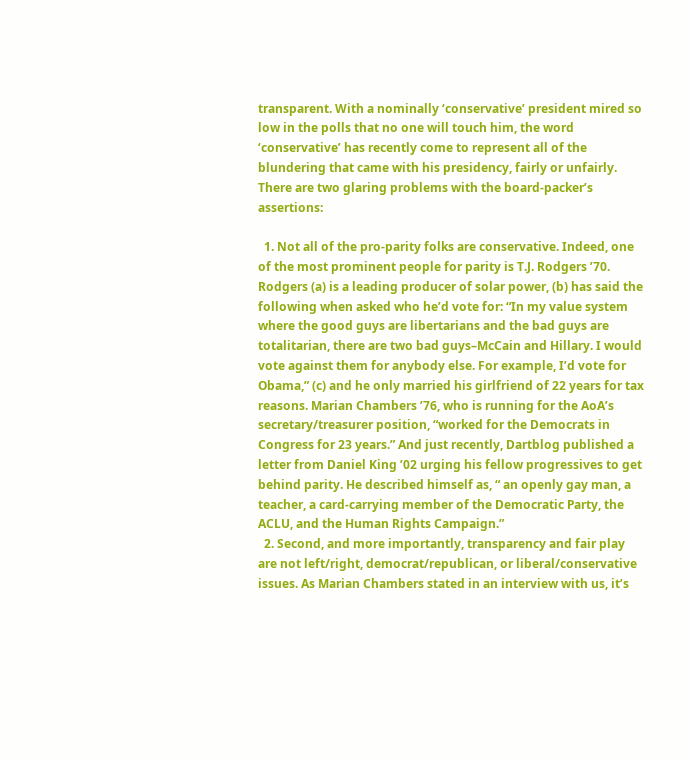transparent. With a nominally ‘conservative’ president mired so low in the polls that no one will touch him, the word ‘conservative’ has recently come to represent all of the blundering that came with his presidency, fairly or unfairly. There are two glaring problems with the board-packer’s assertions:

  1. Not all of the pro-parity folks are conservative. Indeed, one of the most prominent people for parity is T.J. Rodgers ’70. Rodgers (a) is a leading producer of solar power, (b) has said the following when asked who he’d vote for: “In my value system where the good guys are libertarians and the bad guys are totalitarian, there are two bad guys–McCain and Hillary. I would vote against them for anybody else. For example, I’d vote for Obama,” (c) and he only married his girlfriend of 22 years for tax reasons. Marian Chambers ’76, who is running for the AoA’s secretary/treasurer position, “worked for the Democrats in Congress for 23 years.” And just recently, Dartblog published a letter from Daniel King ’02 urging his fellow progressives to get behind parity. He described himself as, “ an openly gay man, a teacher, a card-carrying member of the Democratic Party, the ACLU, and the Human Rights Campaign.”
  2. Second, and more importantly, transparency and fair play are not left/right, democrat/republican, or liberal/conservative issues. As Marian Chambers stated in an interview with us, it’s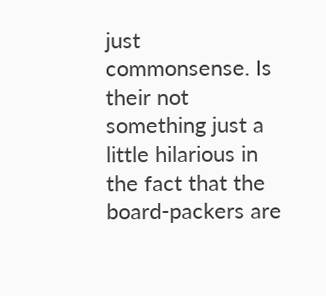just commonsense. Is their not something just a little hilarious in the fact that the board-packers are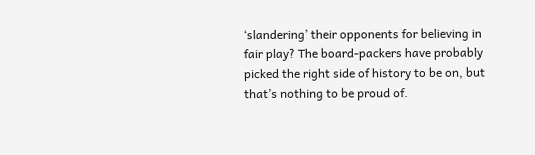‘slandering’ their opponents for believing in fair play? The board-packers have probably picked the right side of history to be on, but that’s nothing to be proud of.